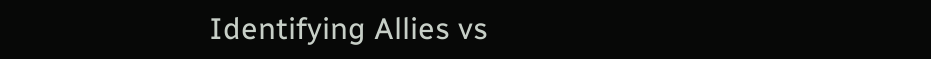Identifying Allies vs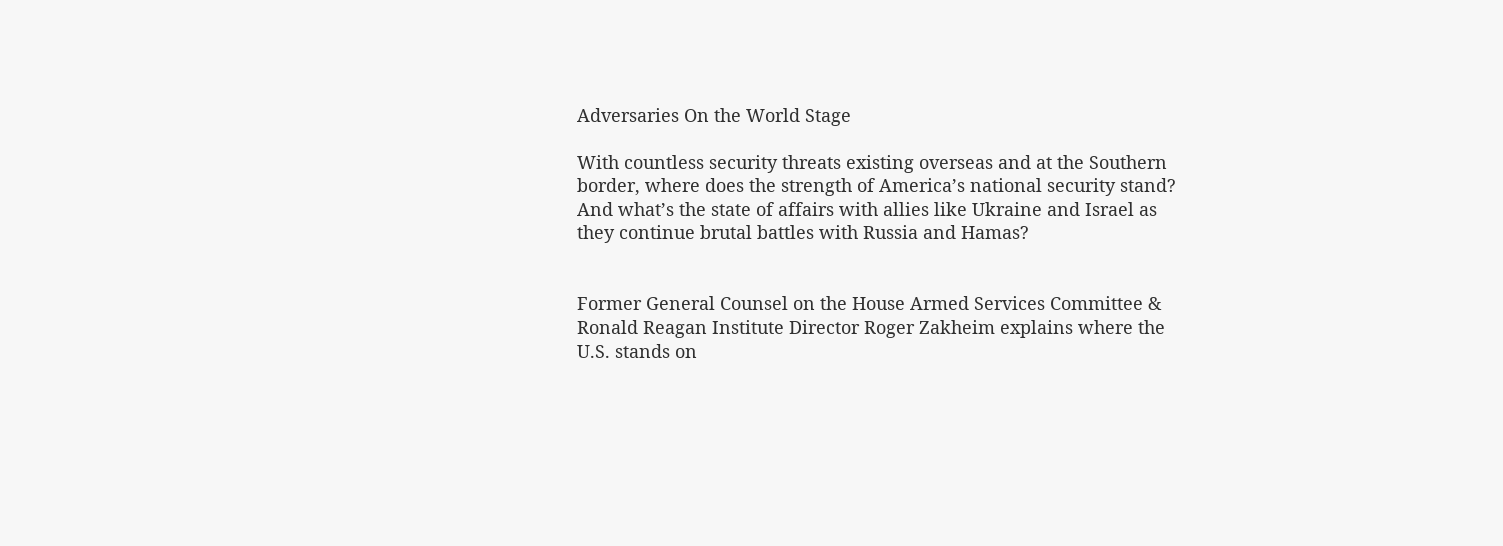Adversaries On the World Stage

With countless security threats existing overseas and at the Southern border, where does the strength of America’s national security stand? And what’s the state of affairs with allies like Ukraine and Israel as they continue brutal battles with Russia and Hamas?


Former General Counsel on the House Armed Services Committee & Ronald Reagan Institute Director Roger Zakheim explains where the U.S. stands on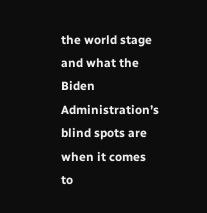the world stage and what the Biden Administration’s blind spots are when it comes to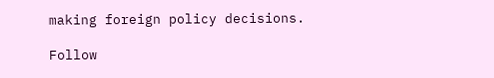making foreign policy decisions.

Follow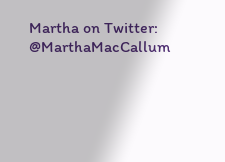Martha on Twitter: @MarthaMacCallum